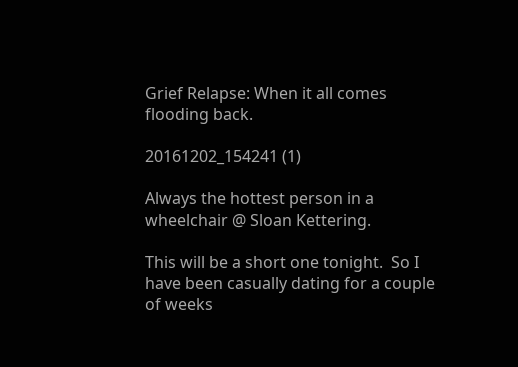Grief Relapse: When it all comes flooding back.

20161202_154241 (1)

Always the hottest person in a wheelchair @ Sloan Kettering.

This will be a short one tonight.  So I have been casually dating for a couple of weeks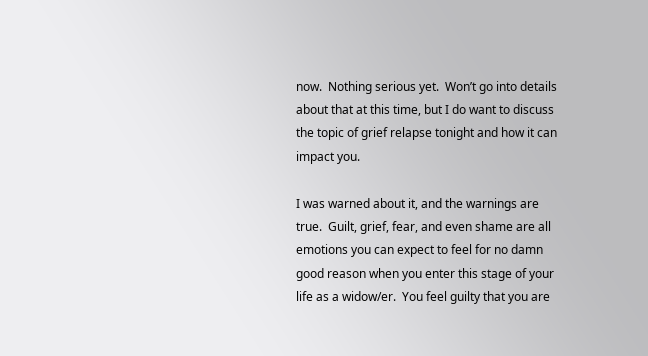now.  Nothing serious yet.  Won’t go into details about that at this time, but I do want to discuss the topic of grief relapse tonight and how it can impact you.

I was warned about it, and the warnings are true.  Guilt, grief, fear, and even shame are all emotions you can expect to feel for no damn good reason when you enter this stage of your life as a widow/er.  You feel guilty that you are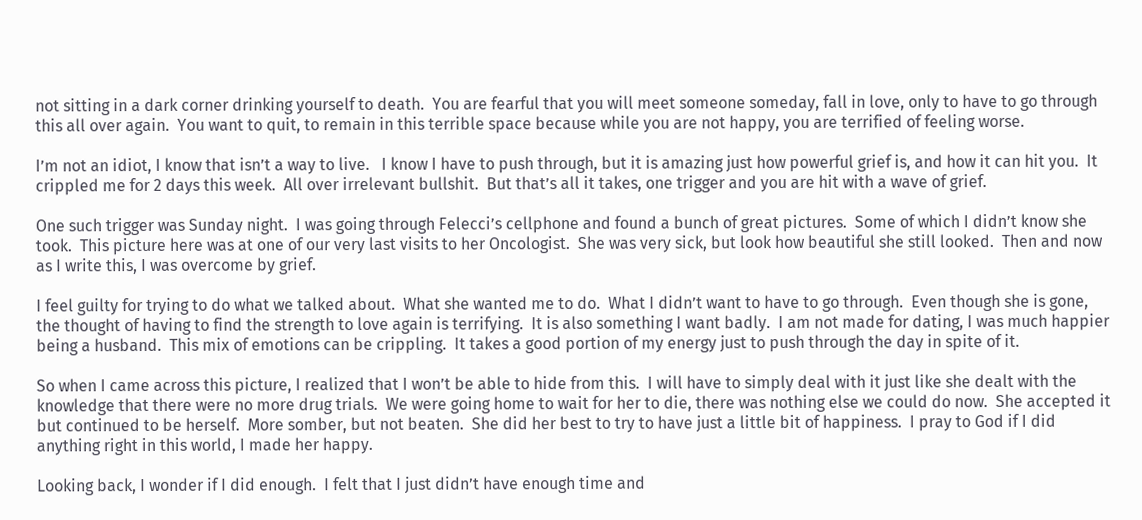not sitting in a dark corner drinking yourself to death.  You are fearful that you will meet someone someday, fall in love, only to have to go through this all over again.  You want to quit, to remain in this terrible space because while you are not happy, you are terrified of feeling worse.

I’m not an idiot, I know that isn’t a way to live.   I know I have to push through, but it is amazing just how powerful grief is, and how it can hit you.  It crippled me for 2 days this week.  All over irrelevant bullshit.  But that’s all it takes, one trigger and you are hit with a wave of grief.

One such trigger was Sunday night.  I was going through Felecci’s cellphone and found a bunch of great pictures.  Some of which I didn’t know she took.  This picture here was at one of our very last visits to her Oncologist.  She was very sick, but look how beautiful she still looked.  Then and now as I write this, I was overcome by grief.

I feel guilty for trying to do what we talked about.  What she wanted me to do.  What I didn’t want to have to go through.  Even though she is gone, the thought of having to find the strength to love again is terrifying.  It is also something I want badly.  I am not made for dating, I was much happier being a husband.  This mix of emotions can be crippling.  It takes a good portion of my energy just to push through the day in spite of it.

So when I came across this picture, I realized that I won’t be able to hide from this.  I will have to simply deal with it just like she dealt with the knowledge that there were no more drug trials.  We were going home to wait for her to die, there was nothing else we could do now.  She accepted it but continued to be herself.  More somber, but not beaten.  She did her best to try to have just a little bit of happiness.  I pray to God if I did anything right in this world, I made her happy.

Looking back, I wonder if I did enough.  I felt that I just didn’t have enough time and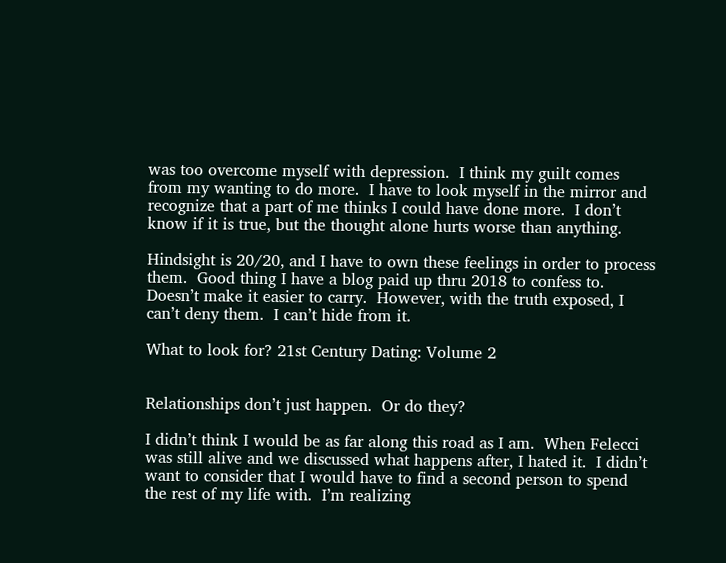was too overcome myself with depression.  I think my guilt comes from my wanting to do more.  I have to look myself in the mirror and recognize that a part of me thinks I could have done more.  I don’t know if it is true, but the thought alone hurts worse than anything.

Hindsight is 20/20, and I have to own these feelings in order to process them.  Good thing I have a blog paid up thru 2018 to confess to.  Doesn’t make it easier to carry.  However, with the truth exposed, I can’t deny them.  I can’t hide from it.

What to look for? 21st Century Dating: Volume 2


Relationships don’t just happen.  Or do they?

I didn’t think I would be as far along this road as I am.  When Felecci was still alive and we discussed what happens after, I hated it.  I didn’t want to consider that I would have to find a second person to spend the rest of my life with.  I’m realizing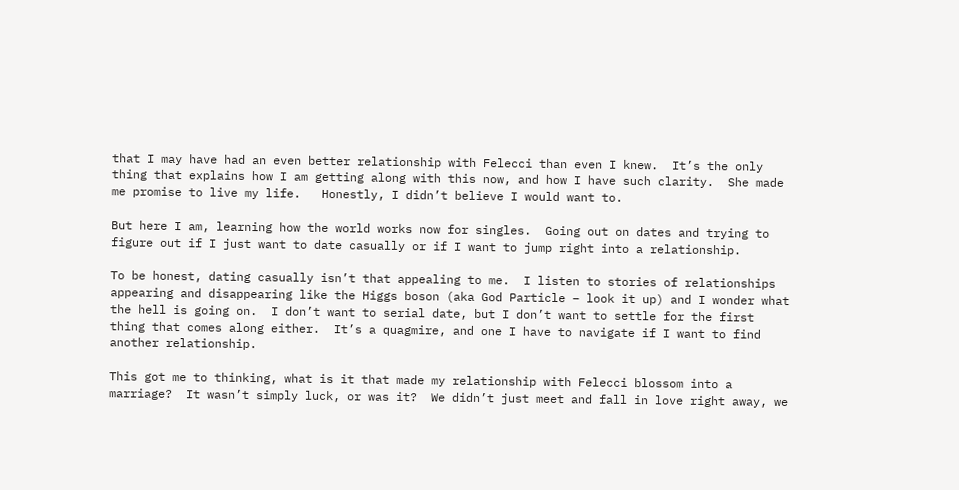that I may have had an even better relationship with Felecci than even I knew.  It’s the only thing that explains how I am getting along with this now, and how I have such clarity.  She made me promise to live my life.   Honestly, I didn’t believe I would want to.

But here I am, learning how the world works now for singles.  Going out on dates and trying to figure out if I just want to date casually or if I want to jump right into a relationship.

To be honest, dating casually isn’t that appealing to me.  I listen to stories of relationships appearing and disappearing like the Higgs boson (aka God Particle – look it up) and I wonder what the hell is going on.  I don’t want to serial date, but I don’t want to settle for the first thing that comes along either.  It’s a quagmire, and one I have to navigate if I want to find another relationship.

This got me to thinking, what is it that made my relationship with Felecci blossom into a marriage?  It wasn’t simply luck, or was it?  We didn’t just meet and fall in love right away, we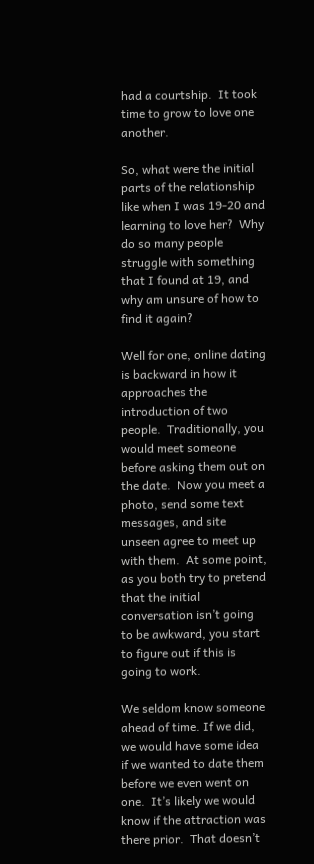had a courtship.  It took time to grow to love one another.

So, what were the initial parts of the relationship like when I was 19-20 and learning to love her?  Why do so many people struggle with something that I found at 19, and why am unsure of how to find it again?

Well for one, online dating is backward in how it approaches the introduction of two people.  Traditionally, you would meet someone before asking them out on the date.  Now you meet a photo, send some text messages, and site unseen agree to meet up with them.  At some point, as you both try to pretend that the initial conversation isn’t going to be awkward, you start to figure out if this is going to work.

We seldom know someone ahead of time. If we did, we would have some idea if we wanted to date them before we even went on one.  It’s likely we would know if the attraction was there prior.  That doesn’t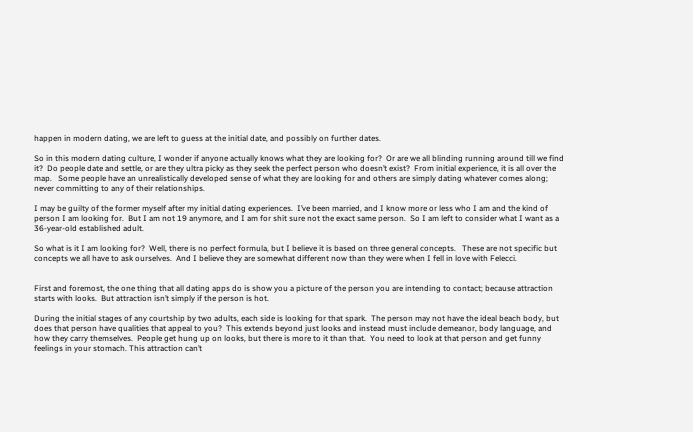happen in modern dating, we are left to guess at the initial date, and possibly on further dates.

So in this modern dating culture, I wonder if anyone actually knows what they are looking for?  Or are we all blinding running around till we find it?  Do people date and settle, or are they ultra picky as they seek the perfect person who doesn’t exist?  From initial experience, it is all over the map.   Some people have an unrealistically developed sense of what they are looking for and others are simply dating whatever comes along; never committing to any of their relationships.

I may be guilty of the former myself after my initial dating experiences.  I’ve been married, and I know more or less who I am and the kind of person I am looking for.  But I am not 19 anymore, and I am for shit sure not the exact same person.  So I am left to consider what I want as a 36-year-old established adult.

So what is it I am looking for?  Well, there is no perfect formula, but I believe it is based on three general concepts.   These are not specific but concepts we all have to ask ourselves.  And I believe they are somewhat different now than they were when I fell in love with Felecci.


First and foremost, the one thing that all dating apps do is show you a picture of the person you are intending to contact; because attraction starts with looks.  But attraction isn’t simply if the person is hot.

During the initial stages of any courtship by two adults, each side is looking for that spark.  The person may not have the ideal beach body, but does that person have qualities that appeal to you?  This extends beyond just looks and instead must include demeanor, body language, and how they carry themselves.  People get hung up on looks, but there is more to it than that.  You need to look at that person and get funny feelings in your stomach. This attraction can’t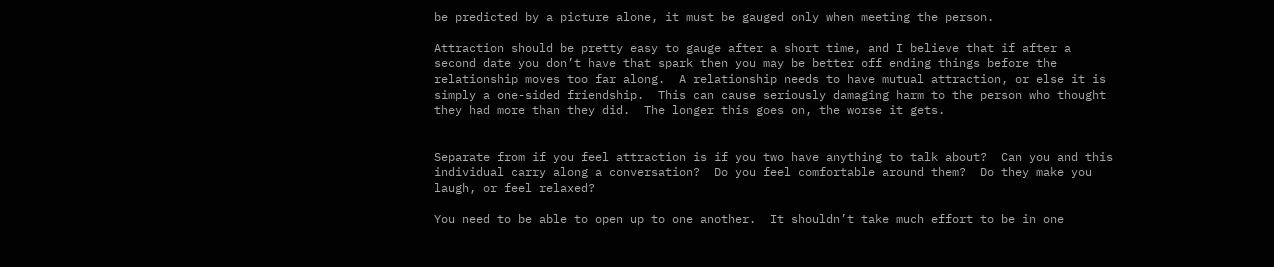be predicted by a picture alone, it must be gauged only when meeting the person.

Attraction should be pretty easy to gauge after a short time, and I believe that if after a second date you don’t have that spark then you may be better off ending things before the relationship moves too far along.  A relationship needs to have mutual attraction, or else it is simply a one-sided friendship.  This can cause seriously damaging harm to the person who thought they had more than they did.  The longer this goes on, the worse it gets.


Separate from if you feel attraction is if you two have anything to talk about?  Can you and this individual carry along a conversation?  Do you feel comfortable around them?  Do they make you laugh, or feel relaxed?

You need to be able to open up to one another.  It shouldn’t take much effort to be in one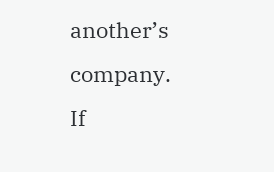another’s company.  If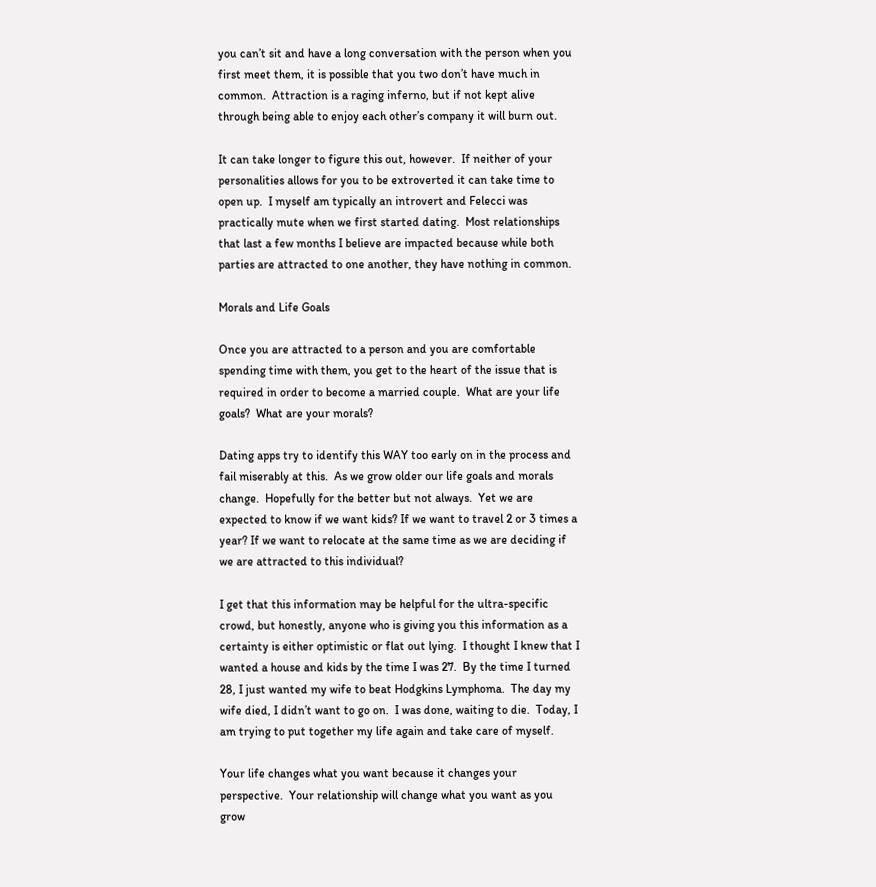you can’t sit and have a long conversation with the person when you first meet them, it is possible that you two don’t have much in common.  Attraction is a raging inferno, but if not kept alive through being able to enjoy each other’s company it will burn out.

It can take longer to figure this out, however.  If neither of your personalities allows for you to be extroverted it can take time to open up.  I myself am typically an introvert and Felecci was practically mute when we first started dating.  Most relationships that last a few months I believe are impacted because while both parties are attracted to one another, they have nothing in common.

Morals and Life Goals

Once you are attracted to a person and you are comfortable spending time with them, you get to the heart of the issue that is required in order to become a married couple.  What are your life goals?  What are your morals?

Dating apps try to identify this WAY too early on in the process and fail miserably at this.  As we grow older our life goals and morals change.  Hopefully for the better but not always.  Yet we are expected to know if we want kids? If we want to travel 2 or 3 times a year? If we want to relocate at the same time as we are deciding if we are attracted to this individual?

I get that this information may be helpful for the ultra-specific crowd, but honestly, anyone who is giving you this information as a certainty is either optimistic or flat out lying.  I thought I knew that I wanted a house and kids by the time I was 27.  By the time I turned 28, I just wanted my wife to beat Hodgkins Lymphoma.  The day my wife died, I didn’t want to go on.  I was done, waiting to die.  Today, I am trying to put together my life again and take care of myself.

Your life changes what you want because it changes your perspective.  Your relationship will change what you want as you grow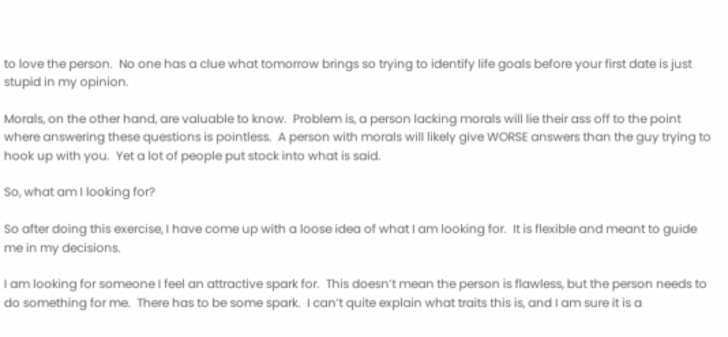to love the person.  No one has a clue what tomorrow brings so trying to identify life goals before your first date is just stupid in my opinion.

Morals, on the other hand, are valuable to know.  Problem is, a person lacking morals will lie their ass off to the point where answering these questions is pointless.  A person with morals will likely give WORSE answers than the guy trying to hook up with you.  Yet a lot of people put stock into what is said.

So, what am I looking for?

So after doing this exercise, I have come up with a loose idea of what I am looking for.  It is flexible and meant to guide me in my decisions.

I am looking for someone I feel an attractive spark for.  This doesn’t mean the person is flawless, but the person needs to do something for me.  There has to be some spark.  I can’t quite explain what traits this is, and I am sure it is a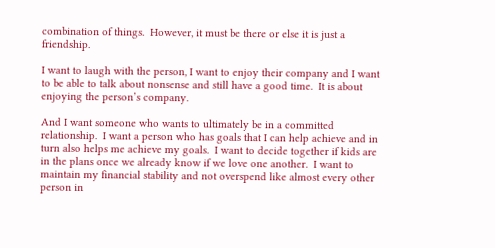combination of things.  However, it must be there or else it is just a friendship.

I want to laugh with the person, I want to enjoy their company and I want to be able to talk about nonsense and still have a good time.  It is about enjoying the person’s company.

And I want someone who wants to ultimately be in a committed relationship.  I want a person who has goals that I can help achieve and in turn also helps me achieve my goals.  I want to decide together if kids are in the plans once we already know if we love one another.  I want to maintain my financial stability and not overspend like almost every other person in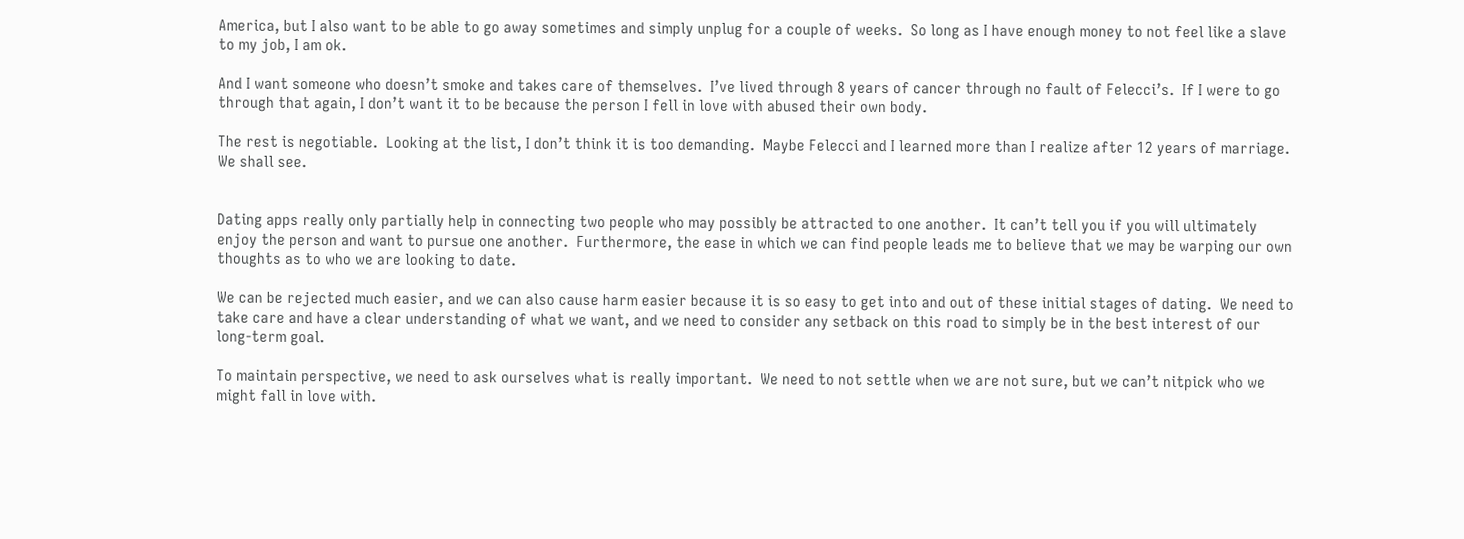America, but I also want to be able to go away sometimes and simply unplug for a couple of weeks.  So long as I have enough money to not feel like a slave to my job, I am ok.

And I want someone who doesn’t smoke and takes care of themselves.  I’ve lived through 8 years of cancer through no fault of Felecci’s.  If I were to go through that again, I don’t want it to be because the person I fell in love with abused their own body.

The rest is negotiable.  Looking at the list, I don’t think it is too demanding.  Maybe Felecci and I learned more than I realize after 12 years of marriage.  We shall see.


Dating apps really only partially help in connecting two people who may possibly be attracted to one another.  It can’t tell you if you will ultimately enjoy the person and want to pursue one another.  Furthermore, the ease in which we can find people leads me to believe that we may be warping our own thoughts as to who we are looking to date.

We can be rejected much easier, and we can also cause harm easier because it is so easy to get into and out of these initial stages of dating.  We need to take care and have a clear understanding of what we want, and we need to consider any setback on this road to simply be in the best interest of our long-term goal.

To maintain perspective, we need to ask ourselves what is really important.  We need to not settle when we are not sure, but we can’t nitpick who we might fall in love with.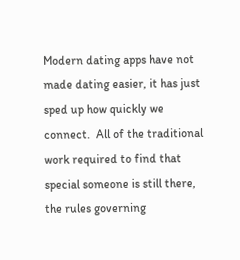Modern dating apps have not made dating easier, it has just sped up how quickly we connect.  All of the traditional work required to find that special someone is still there, the rules governing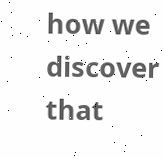how we discover that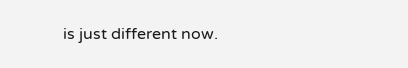is just different now.